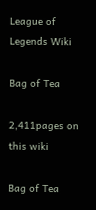League of Legends Wiki

Bag of Tea

2,411pages on
this wiki

Bag of Tea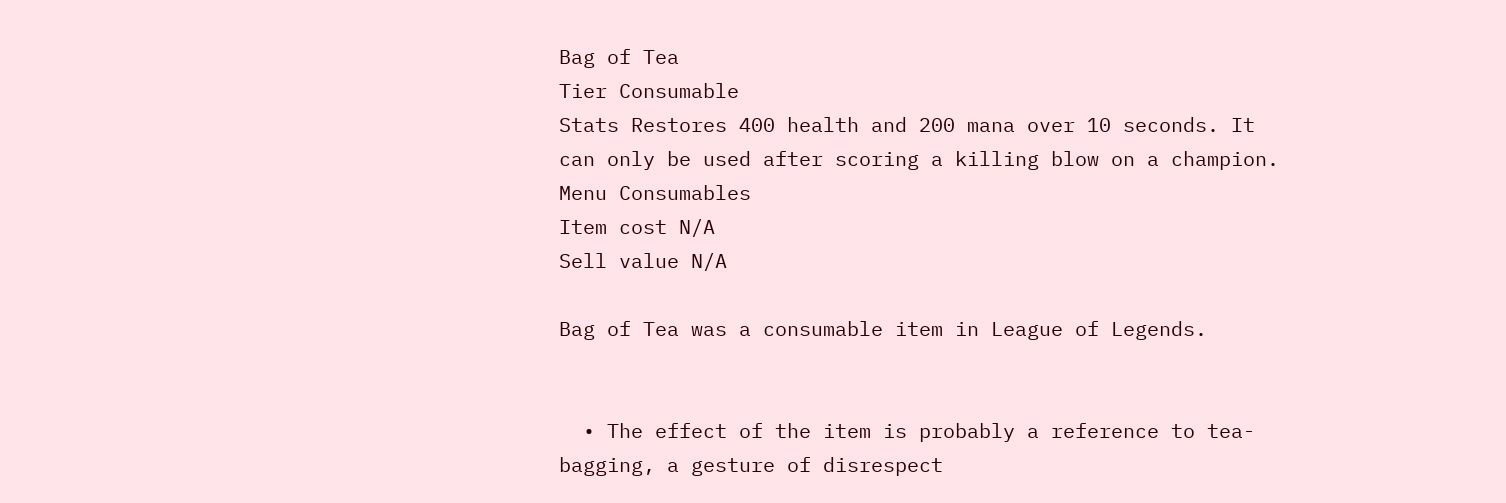Bag of Tea
Tier Consumable
Stats Restores 400 health and 200 mana over 10 seconds. It can only be used after scoring a killing blow on a champion.
Menu Consumables
Item cost N/A
Sell value N/A

Bag of Tea was a consumable item in League of Legends.


  • The effect of the item is probably a reference to tea-bagging, a gesture of disrespect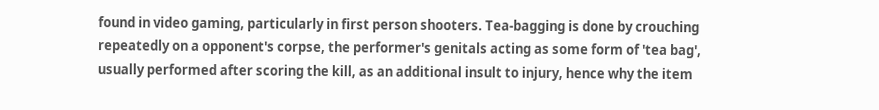found in video gaming, particularly in first person shooters. Tea-bagging is done by crouching repeatedly on a opponent's corpse, the performer's genitals acting as some form of 'tea bag', usually performed after scoring the kill, as an additional insult to injury, hence why the item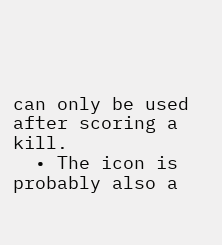can only be used after scoring a kill.
  • The icon is probably also a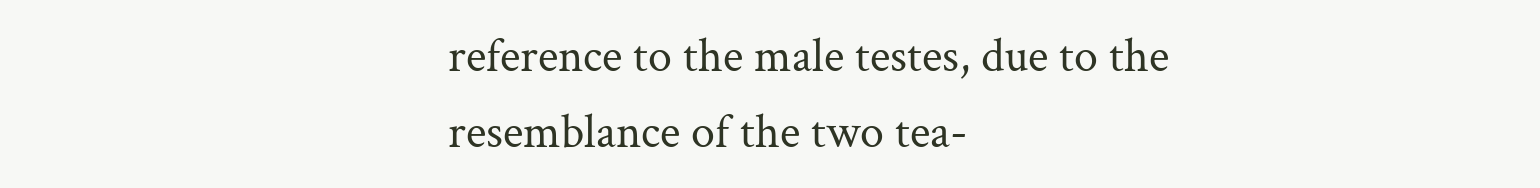reference to the male testes, due to the resemblance of the two tea-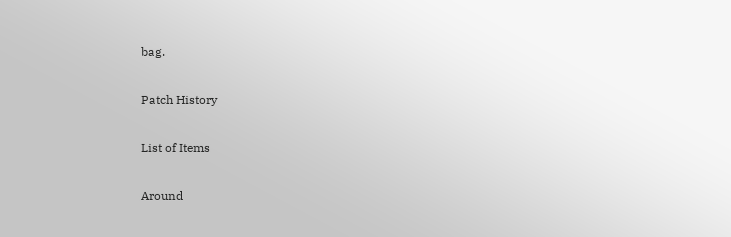bag.

Patch History

List of Items

Around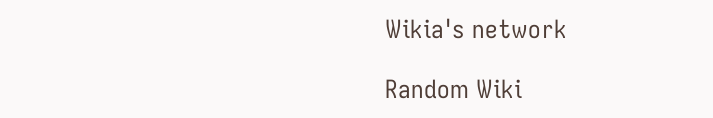Wikia's network

Random Wiki